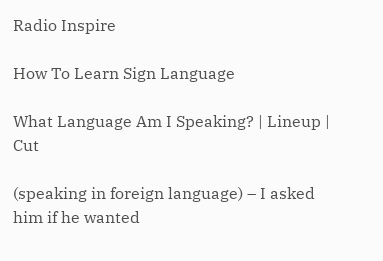Radio Inspire

How To Learn Sign Language

What Language Am I Speaking? | Lineup | Cut

(speaking in foreign language) – I asked him if he wanted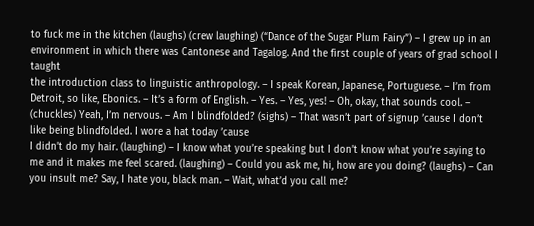to fuck me in the kitchen (laughs) (crew laughing) (“Dance of the Sugar Plum Fairy”) – I grew up in an environment in which there was Cantonese and Tagalog. And the first couple of years of grad school I taught
the introduction class to linguistic anthropology. – I speak Korean, Japanese, Portuguese. – I’m from Detroit, so like, Ebonics. – It’s a form of English. – Yes. – Yes, yes! – Oh, okay, that sounds cool. – (chuckles) Yeah, I’m nervous. – Am I blindfolded? (sighs) – That wasn’t part of signup ’cause I don’t like being blindfolded. I wore a hat today ’cause
I didn’t do my hair. (laughing) – I know what you’re speaking but I don’t know what you’re saying to me and it makes me feel scared. (laughing) – Could you ask me, hi, how are you doing? (laughs) – Can you insult me? Say, I hate you, black man. – Wait, what’d you call me?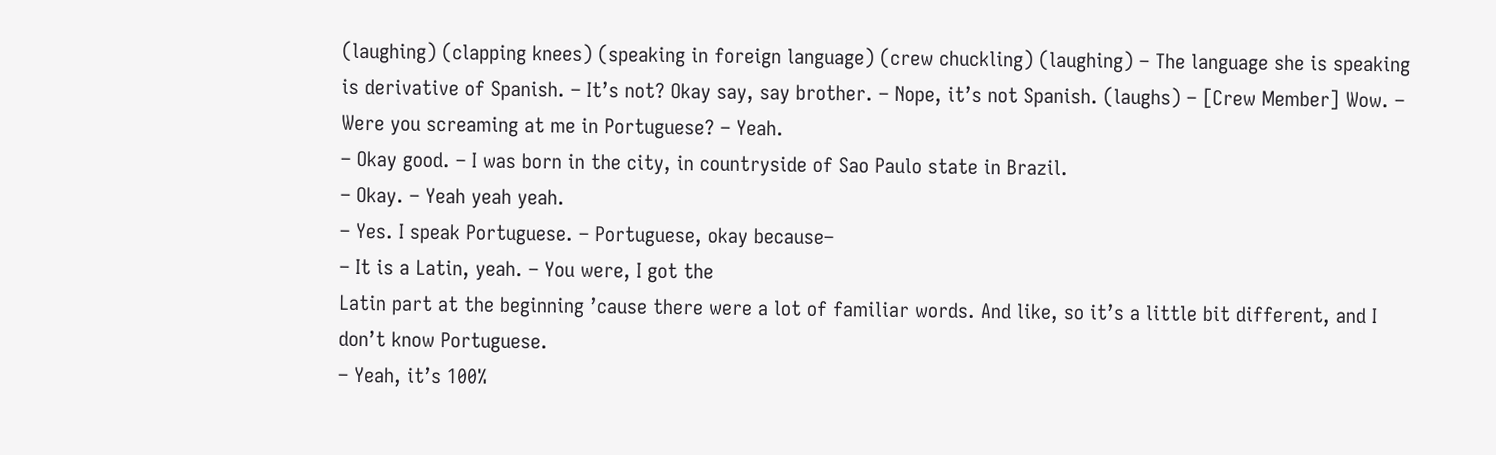(laughing) (clapping knees) (speaking in foreign language) (crew chuckling) (laughing) – The language she is speaking
is derivative of Spanish. – It’s not? Okay say, say brother. – Nope, it’s not Spanish. (laughs) – [Crew Member] Wow. – Were you screaming at me in Portuguese? – Yeah.
– Okay good. – I was born in the city, in countryside of Sao Paulo state in Brazil.
– Okay. – Yeah yeah yeah.
– Yes. I speak Portuguese. – Portuguese, okay because–
– It is a Latin, yeah. – You were, I got the
Latin part at the beginning ’cause there were a lot of familiar words. And like, so it’s a little bit different, and I don’t know Portuguese.
– Yeah, it’s 100%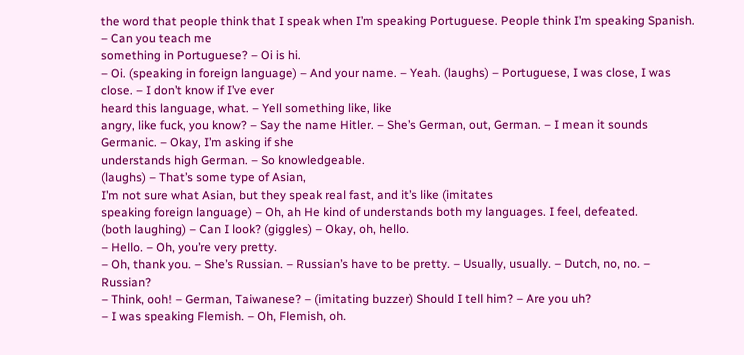the word that people think that I speak when I’m speaking Portuguese. People think I’m speaking Spanish. – Can you teach me
something in Portuguese? – Oi is hi.
– Oi. (speaking in foreign language) – And your name. – Yeah. (laughs) – Portuguese, I was close, I was close. – I don’t know if I’ve ever
heard this language, what. – Yell something like, like
angry, like fuck, you know? – Say the name Hitler. – She’s German, out, German. – I mean it sounds Germanic. – Okay, I’m asking if she
understands high German. – So knowledgeable.
(laughs) – That’s some type of Asian,
I’m not sure what Asian, but they speak real fast, and it’s like (imitates
speaking foreign language) – Oh, ah He kind of understands both my languages. I feel, defeated.
(both laughing) – Can I look? (giggles) – Okay, oh, hello.
– Hello. – Oh, you’re very pretty.
– Oh, thank you. – She’s Russian. – Russian’s have to be pretty. – Usually, usually. – Dutch, no, no. – Russian?
– Think, ooh! – German, Taiwanese? – (imitating buzzer) Should I tell him? – Are you uh?
– I was speaking Flemish. – Oh, Flemish, oh.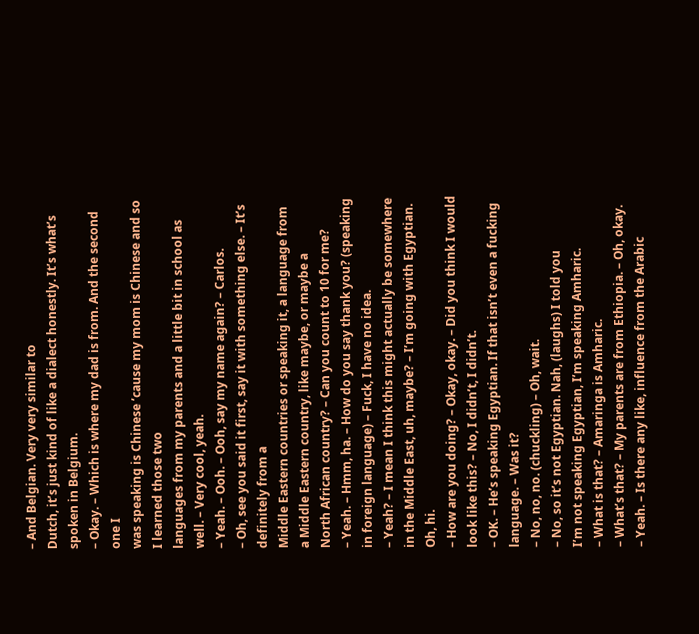– And Belgian. Very very similar to
Dutch, it’s just kind of like a dialect honestly. It’s what’s spoken in Belgium.
– Okay. – Which is where my dad is from. And the second one I
was speaking is Chinese ’cause my mom is Chinese and so I learned those two
languages from my parents and a little bit in school as well. – Very cool, yeah.
– Yeah. – Ooh. – Ooh, say my name again? – Carlos.
– Oh, see you said it first, say it with something else. – It’s definitely from a
Middle Eastern countries or speaking it, a language from
a Middle Eastern country, like maybe, or maybe a
North African country? – Can you count to 10 for me?
– Yeah. – Hmm, ha. – How do you say thank you? (speaking in foreign language) – Fuck, I have no idea.
– Yeah? – I mean I think this might actually be somewhere in the Middle East, uh, maybe? – I’m going with Egyptian. Oh, hi.
– How are you doing? – Okay, okay. – Did you think I would look like this? – No, I didn’t, I didn’t.
– OK. – He’s speaking Egyptian. If that isn’t even a fucking language. – Was it?
– No, no, no. (chuckling) – Oh, wait.
– No, so it’s not Egyptian. Nah, (laughs) I told you
I’m not speaking Egyptian, I’m speaking Amharic.
– What is that? – Amaringa is Amharic.
– What’s that? – My parents are from Ethiopia. – Oh, okay.
– Yeah. – Is there any like, influence from the Arabic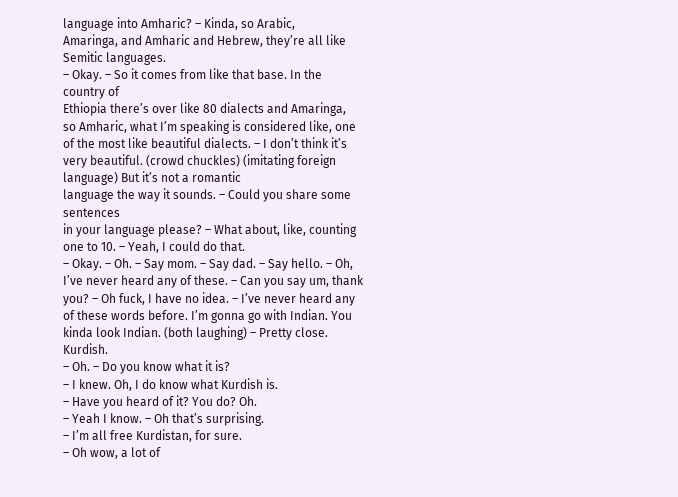language into Amharic? – Kinda, so Arabic,
Amaringa, and Amharic and Hebrew, they’re all like Semitic languages.
– Okay. – So it comes from like that base. In the country of
Ethiopia there’s over like 80 dialects and Amaringa,
so Amharic, what I’m speaking is considered like, one of the most like beautiful dialects. – I don’t think it’s very beautiful. (crowd chuckles) (imitating foreign language) But it’s not a romantic
language the way it sounds. – Could you share some sentences
in your language please? – What about, like, counting one to 10. – Yeah, I could do that.
– Okay. – Oh. – Say mom. – Say dad. – Say hello. – Oh, I’ve never heard any of these. – Can you say um, thank you? – Oh fuck, I have no idea. – I’ve never heard any
of these words before. I’m gonna go with Indian. You kinda look Indian. (both laughing) – Pretty close. Kurdish.
– Oh. – Do you know what it is?
– I knew. Oh, I do know what Kurdish is.
– Have you heard of it? You do? Oh.
– Yeah I know. – Oh that’s surprising.
– I’m all free Kurdistan, for sure.
– Oh wow, a lot of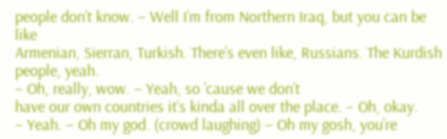people don’t know. – Well I’m from Northern Iraq, but you can be like
Armenian, Sierran, Turkish. There’s even like, Russians. The Kurdish people, yeah.
– Oh, really, wow. – Yeah, so ’cause we don’t
have our own countries it’s kinda all over the place. – Oh, okay.
– Yeah. – Oh my god. (crowd laughing) – Oh my gosh, you’re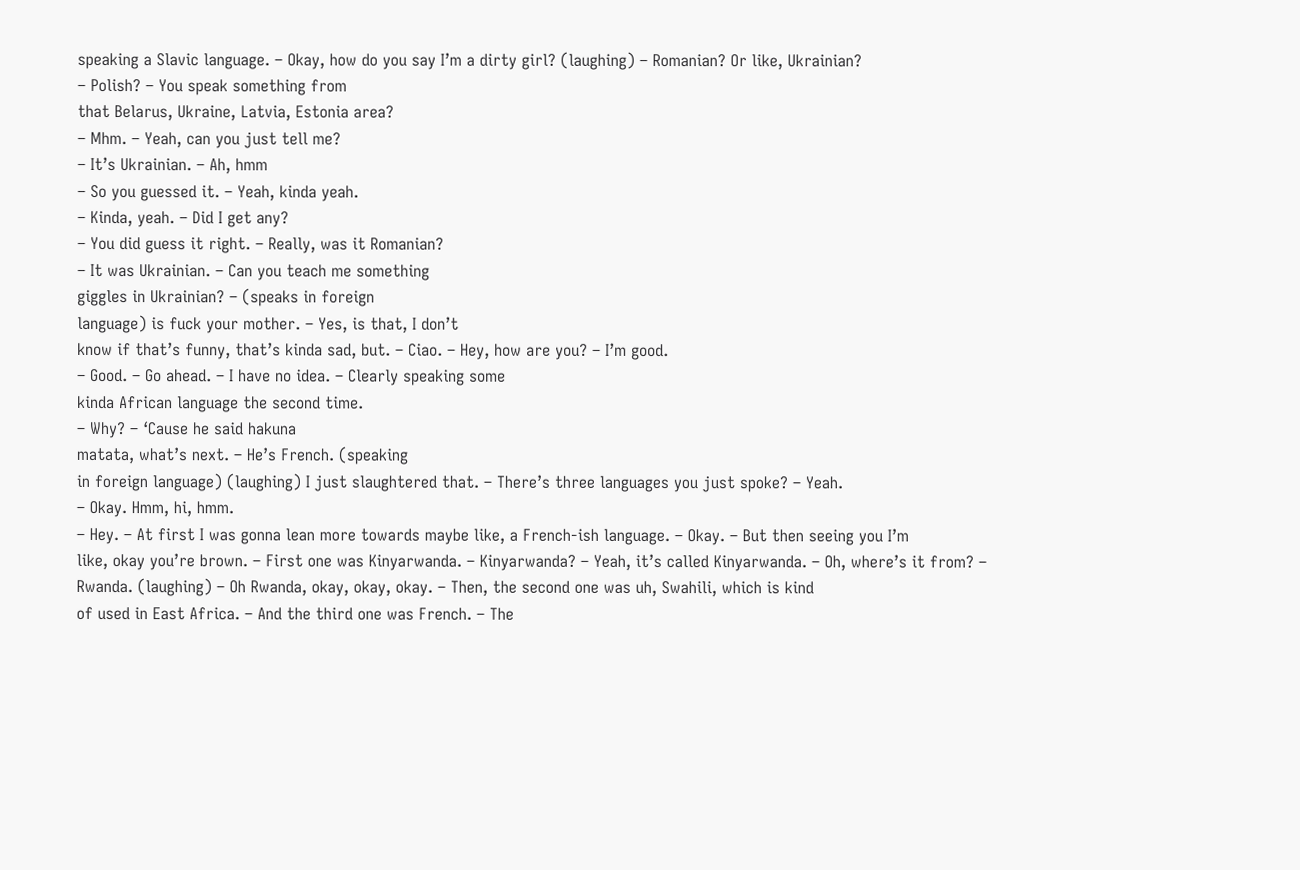speaking a Slavic language. – Okay, how do you say I’m a dirty girl? (laughing) – Romanian? Or like, Ukrainian?
– Polish? – You speak something from
that Belarus, Ukraine, Latvia, Estonia area?
– Mhm. – Yeah, can you just tell me?
– It’s Ukrainian. – Ah, hmm
– So you guessed it. – Yeah, kinda yeah.
– Kinda, yeah. – Did I get any?
– You did guess it right. – Really, was it Romanian?
– It was Ukrainian. – Can you teach me something
giggles in Ukrainian? – (speaks in foreign
language) is fuck your mother. – Yes, is that, I don’t
know if that’s funny, that’s kinda sad, but. – Ciao. – Hey, how are you? – I’m good.
– Good. – Go ahead. – I have no idea. – Clearly speaking some
kinda African language the second time.
– Why? – ‘Cause he said hakuna
matata, what’s next. – He’s French. (speaking
in foreign language) (laughing) I just slaughtered that. – There’s three languages you just spoke? – Yeah.
– Okay. Hmm, hi, hmm.
– Hey. – At first I was gonna lean more towards maybe like, a French-ish language. – Okay. – But then seeing you I’m
like, okay you’re brown. – First one was Kinyarwanda. – Kinyarwanda? – Yeah, it’s called Kinyarwanda. – Oh, where’s it from? – Rwanda. (laughing) – Oh Rwanda, okay, okay, okay. – Then, the second one was uh, Swahili, which is kind
of used in East Africa. – And the third one was French. – The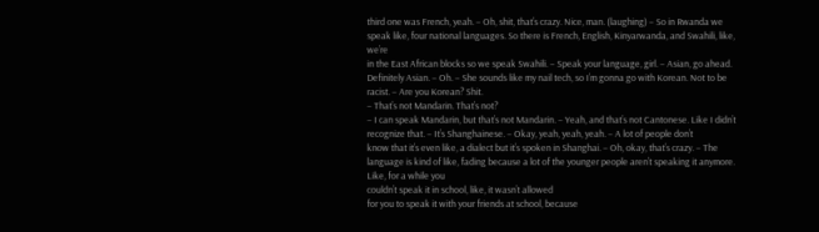third one was French, yeah. – Oh, shit, that’s crazy. Nice, man. (laughing) – So in Rwanda we speak like, four national languages. So there is French, English, Kinyarwanda, and Swahili, like, we’re
in the East African blocks so we speak Swahili. – Speak your language, girl. – Asian, go ahead. Definitely Asian. – Oh. – She sounds like my nail tech, so I’m gonna go with Korean. Not to be racist. – Are you Korean? Shit.
– That’s not Mandarin. That’s not?
– I can speak Mandarin, but that’s not Mandarin. – Yeah, and that’s not Cantonese. Like I didn’t recognize that. – It’s Shanghainese. – Okay, yeah, yeah, yeah. – A lot of people don’t
know that it’s even like, a dialect but it’s spoken in Shanghai. – Oh, okay, that’s crazy. – The language is kind of like, fading because a lot of the younger people aren’t speaking it anymore. Like, for a while you
couldn’t speak it in school, like, it wasn’t allowed
for you to speak it with your friends at school, because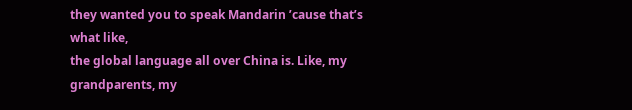they wanted you to speak Mandarin ’cause that’s what like,
the global language all over China is. Like, my grandparents, my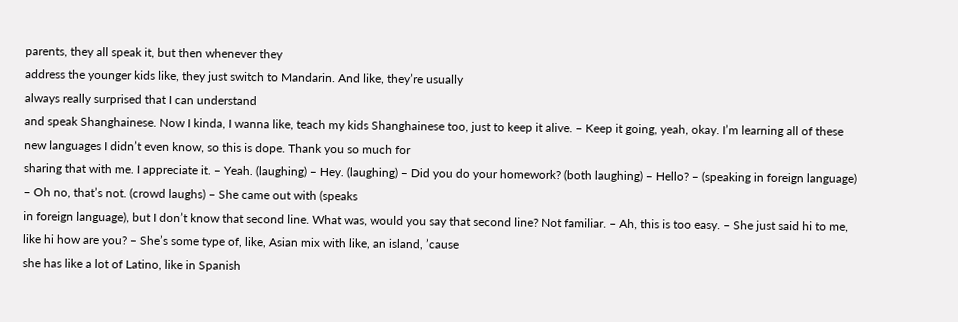parents, they all speak it, but then whenever they
address the younger kids like, they just switch to Mandarin. And like, they’re usually
always really surprised that I can understand
and speak Shanghainese. Now I kinda, I wanna like, teach my kids Shanghainese too, just to keep it alive. – Keep it going, yeah, okay. I’m learning all of these new languages I didn’t even know, so this is dope. Thank you so much for
sharing that with me. I appreciate it. – Yeah. (laughing) – Hey. (laughing) – Did you do your homework? (both laughing) – Hello? – (speaking in foreign language) – Oh no, that’s not. (crowd laughs) – She came out with (speaks
in foreign language), but I don’t know that second line. What was, would you say that second line? Not familiar. – Ah, this is too easy. – She just said hi to me, like hi how are you? – She’s some type of, like, Asian mix with like, an island, ’cause
she has like a lot of Latino, like in Spanish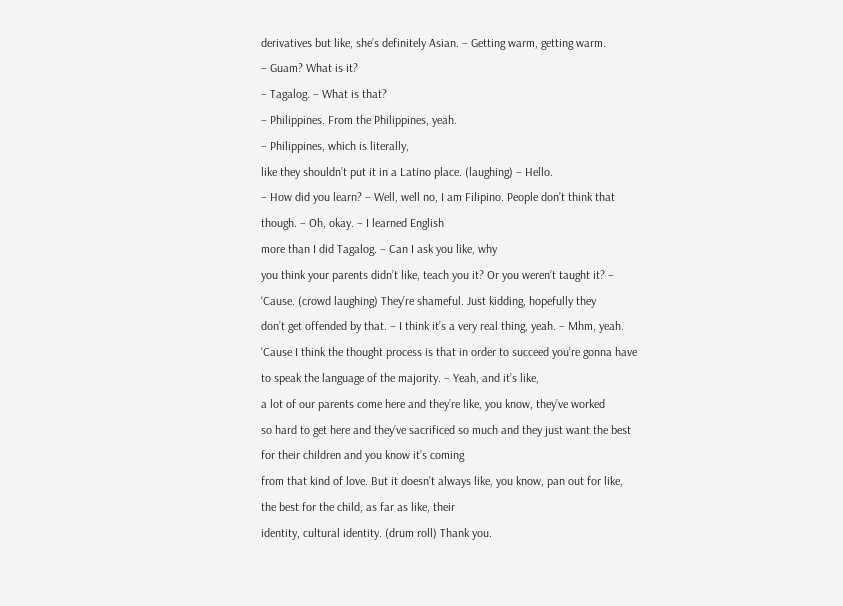derivatives but like, she’s definitely Asian. – Getting warm, getting warm.
– Guam? What is it?
– Tagalog. – What is that?
– Philippines. From the Philippines, yeah.
– Philippines, which is literally,
like they shouldn’t put it in a Latino place. (laughing) – Hello.
– How did you learn? – Well, well no, I am Filipino. People don’t think that though. – Oh, okay. – I learned English
more than I did Tagalog. – Can I ask you like, why
you think your parents didn’t like, teach you it? Or you weren’t taught it? – ‘Cause. (crowd laughing) They’re shameful. Just kidding, hopefully they
don’t get offended by that. – I think it’s a very real thing, yeah. – Mhm, yeah. ‘Cause I think the thought process is that in order to succeed you’re gonna have to speak the language of the majority. – Yeah, and it’s like,
a lot of our parents come here and they’re like, you know, they’ve worked
so hard to get here and they’ve sacrificed so much and they just want the best
for their children and you know it’s coming
from that kind of love. But it doesn’t always like, you know, pan out for like, the best for the child, as far as like, their
identity, cultural identity. (drum roll) Thank you.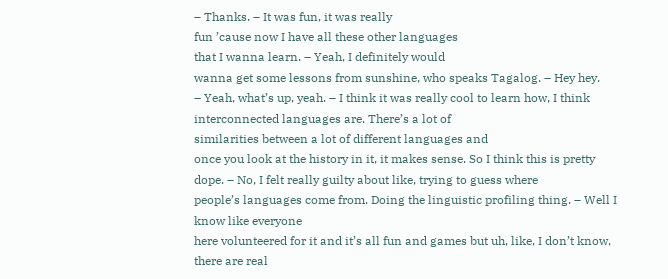– Thanks. – It was fun, it was really
fun ’cause now I have all these other languages
that I wanna learn. – Yeah, I definitely would
wanna get some lessons from sunshine, who speaks Tagalog. – Hey hey.
– Yeah, what’s up, yeah. – I think it was really cool to learn how, I think interconnected languages are. There’s a lot of
similarities between a lot of different languages and
once you look at the history in it, it makes sense. So I think this is pretty dope. – No, I felt really guilty about like, trying to guess where
people’s languages come from. Doing the linguistic profiling thing. – Well I know like everyone
here volunteered for it and it’s all fun and games but uh, like, I don’t know, there are real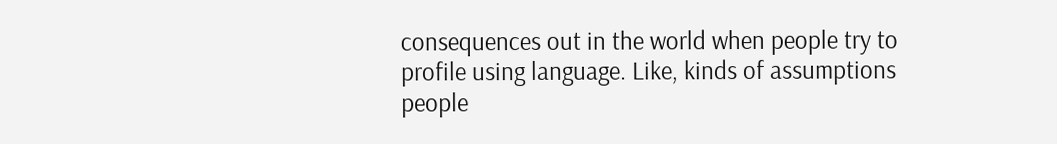consequences out in the world when people try to profile using language. Like, kinds of assumptions people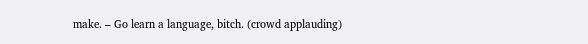make. – Go learn a language, bitch. (crowd applauding)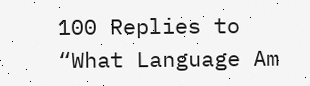100 Replies to “What Language Am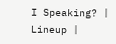I Speaking? | Lineup |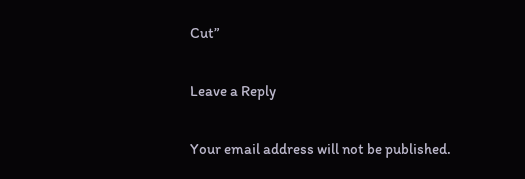Cut”

Leave a Reply

Your email address will not be published.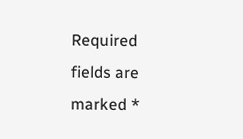Required fields are marked *